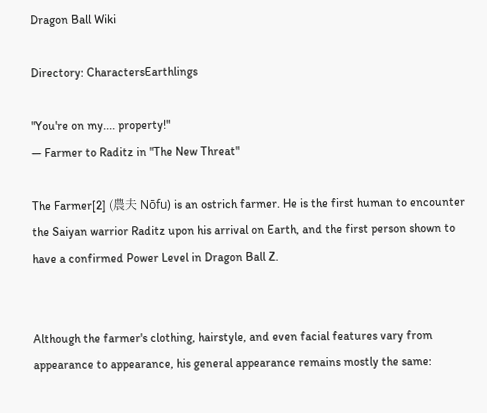Dragon Ball Wiki

Directory: CharactersEarthlings

"You're on my.... property!"
— Farmer to Raditz in "The New Threat"

The Farmer[2] (農夫 Nōfu) is an ostrich farmer. He is the first human to encounter the Saiyan warrior Raditz upon his arrival on Earth, and the first person shown to have a confirmed Power Level in Dragon Ball Z.


Although the farmer's clothing, hairstyle, and even facial features vary from appearance to appearance, his general appearance remains mostly the same: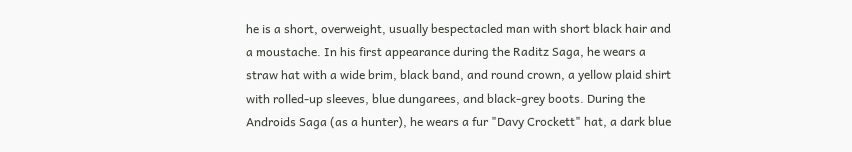he is a short, overweight, usually bespectacled man with short black hair and a moustache. In his first appearance during the Raditz Saga, he wears a straw hat with a wide brim, black band, and round crown, a yellow plaid shirt with rolled-up sleeves, blue dungarees, and black-grey boots. During the Androids Saga (as a hunter), he wears a fur "Davy Crockett" hat, a dark blue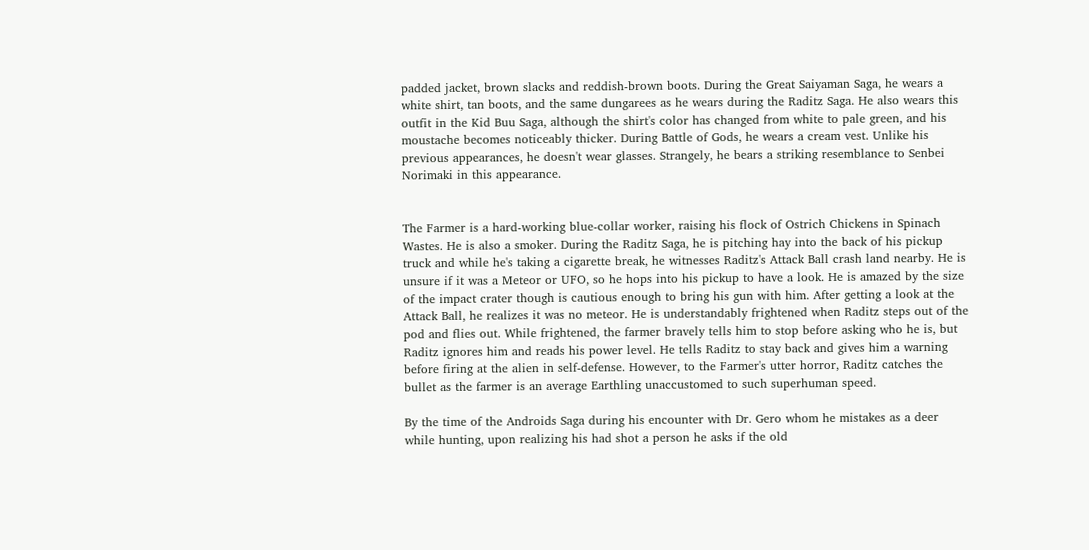padded jacket, brown slacks and reddish-brown boots. During the Great Saiyaman Saga, he wears a white shirt, tan boots, and the same dungarees as he wears during the Raditz Saga. He also wears this outfit in the Kid Buu Saga, although the shirt's color has changed from white to pale green, and his moustache becomes noticeably thicker. During Battle of Gods, he wears a cream vest. Unlike his previous appearances, he doesn't wear glasses. Strangely, he bears a striking resemblance to Senbei Norimaki in this appearance.


The Farmer is a hard-working blue-collar worker, raising his flock of Ostrich Chickens in Spinach Wastes. He is also a smoker. During the Raditz Saga, he is pitching hay into the back of his pickup truck and while he's taking a cigarette break, he witnesses Raditz's Attack Ball crash land nearby. He is unsure if it was a Meteor or UFO, so he hops into his pickup to have a look. He is amazed by the size of the impact crater though is cautious enough to bring his gun with him. After getting a look at the Attack Ball, he realizes it was no meteor. He is understandably frightened when Raditz steps out of the pod and flies out. While frightened, the farmer bravely tells him to stop before asking who he is, but Raditz ignores him and reads his power level. He tells Raditz to stay back and gives him a warning before firing at the alien in self-defense. However, to the Farmer's utter horror, Raditz catches the bullet as the farmer is an average Earthling unaccustomed to such superhuman speed.

By the time of the Androids Saga during his encounter with Dr. Gero whom he mistakes as a deer while hunting, upon realizing his had shot a person he asks if the old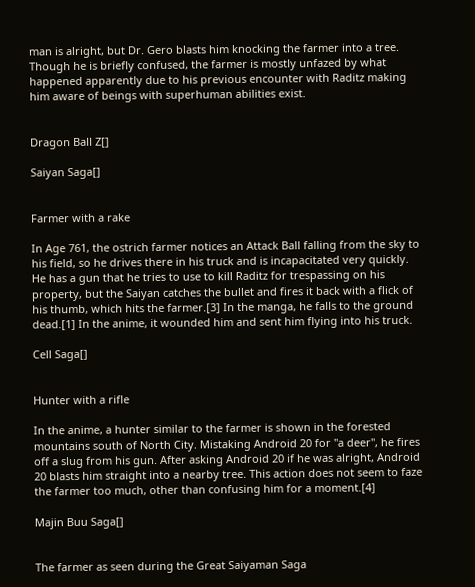man is alright, but Dr. Gero blasts him knocking the farmer into a tree. Though he is briefly confused, the farmer is mostly unfazed by what happened apparently due to his previous encounter with Raditz making him aware of beings with superhuman abilities exist.


Dragon Ball Z[]

Saiyan Saga[]


Farmer with a rake

In Age 761, the ostrich farmer notices an Attack Ball falling from the sky to his field, so he drives there in his truck and is incapacitated very quickly. He has a gun that he tries to use to kill Raditz for trespassing on his property, but the Saiyan catches the bullet and fires it back with a flick of his thumb, which hits the farmer.[3] In the manga, he falls to the ground dead.[1] In the anime, it wounded him and sent him flying into his truck.

Cell Saga[]


Hunter with a rifle

In the anime, a hunter similar to the farmer is shown in the forested mountains south of North City. Mistaking Android 20 for "a deer", he fires off a slug from his gun. After asking Android 20 if he was alright, Android 20 blasts him straight into a nearby tree. This action does not seem to faze the farmer too much, other than confusing him for a moment.[4]

Majin Buu Saga[]


The farmer as seen during the Great Saiyaman Saga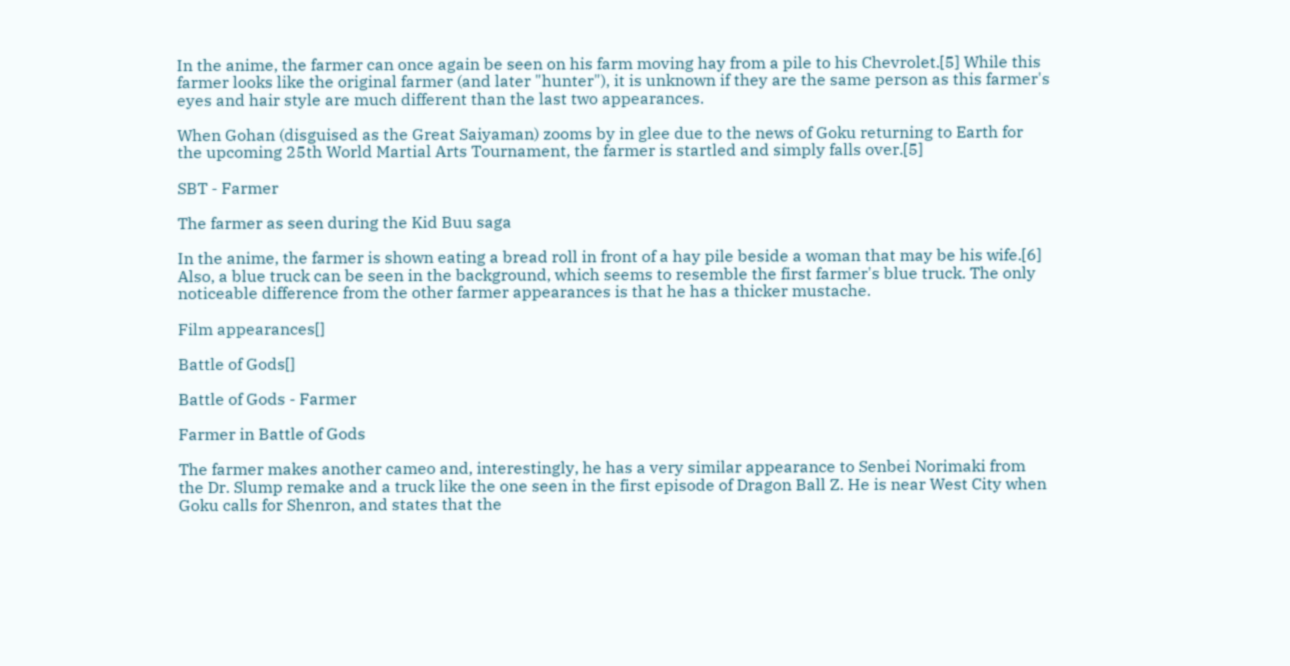In the anime, the farmer can once again be seen on his farm moving hay from a pile to his Chevrolet.[5] While this farmer looks like the original farmer (and later "hunter"), it is unknown if they are the same person as this farmer's eyes and hair style are much different than the last two appearances.

When Gohan (disguised as the Great Saiyaman) zooms by in glee due to the news of Goku returning to Earth for the upcoming 25th World Martial Arts Tournament, the farmer is startled and simply falls over.[5]

SBT - Farmer

The farmer as seen during the Kid Buu saga

In the anime, the farmer is shown eating a bread roll in front of a hay pile beside a woman that may be his wife.[6] Also, a blue truck can be seen in the background, which seems to resemble the first farmer's blue truck. The only noticeable difference from the other farmer appearances is that he has a thicker mustache.

Film appearances[]

Battle of Gods[]

Battle of Gods - Farmer

Farmer in Battle of Gods

The farmer makes another cameo and, interestingly, he has a very similar appearance to Senbei Norimaki from the Dr. Slump remake and a truck like the one seen in the first episode of Dragon Ball Z. He is near West City when Goku calls for Shenron, and states that the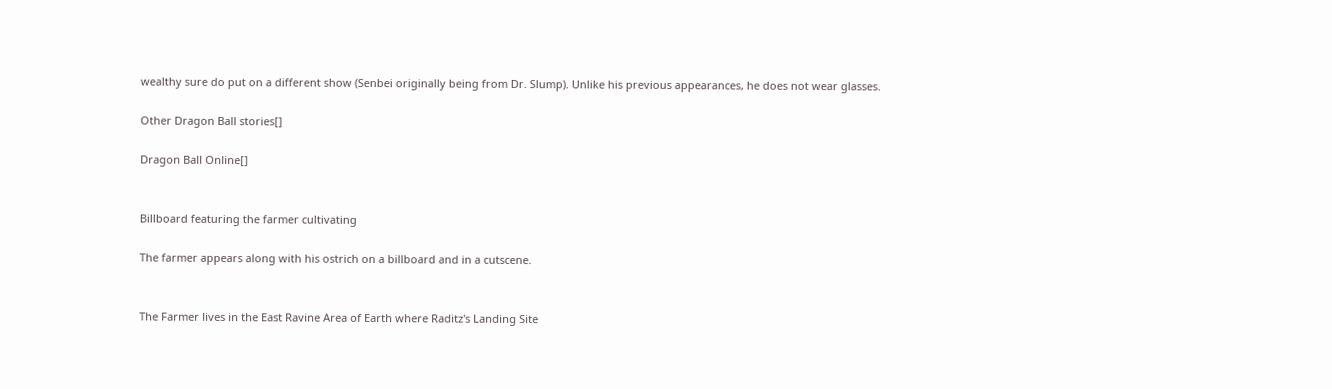wealthy sure do put on a different show (Senbei originally being from Dr. Slump). Unlike his previous appearances, he does not wear glasses.

Other Dragon Ball stories[]

Dragon Ball Online[]


Billboard featuring the farmer cultivating

The farmer appears along with his ostrich on a billboard and in a cutscene.


The Farmer lives in the East Ravine Area of Earth where Raditz's Landing Site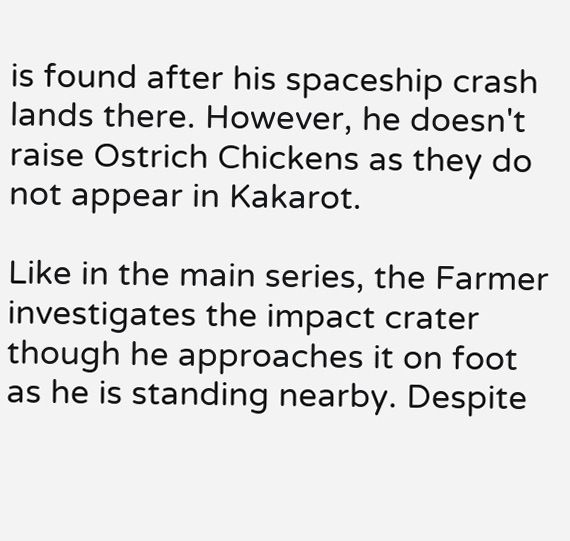is found after his spaceship crash lands there. However, he doesn't raise Ostrich Chickens as they do not appear in Kakarot.

Like in the main series, the Farmer investigates the impact crater though he approaches it on foot as he is standing nearby. Despite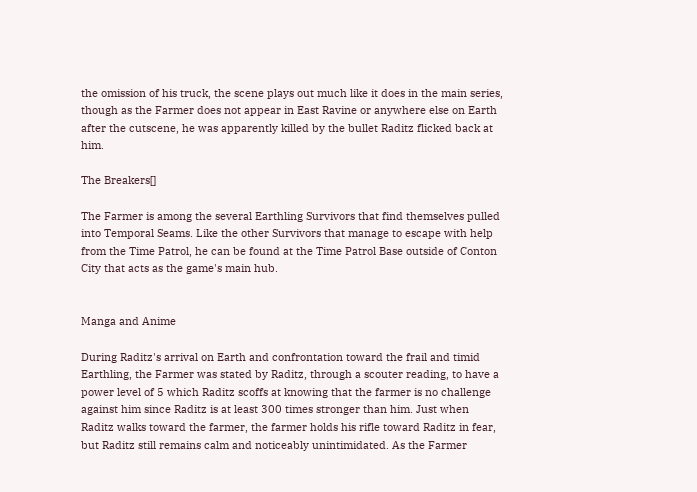the omission of his truck, the scene plays out much like it does in the main series, though as the Farmer does not appear in East Ravine or anywhere else on Earth after the cutscene, he was apparently killed by the bullet Raditz flicked back at him.

The Breakers[]

The Farmer is among the several Earthling Survivors that find themselves pulled into Temporal Seams. Like the other Survivors that manage to escape with help from the Time Patrol, he can be found at the Time Patrol Base outside of Conton City that acts as the game's main hub.


Manga and Anime

During Raditz's arrival on Earth and confrontation toward the frail and timid Earthling, the Farmer was stated by Raditz, through a scouter reading, to have a power level of 5 which Raditz scoffs at knowing that the farmer is no challenge against him since Raditz is at least 300 times stronger than him. Just when Raditz walks toward the farmer, the farmer holds his rifle toward Raditz in fear, but Raditz still remains calm and noticeably unintimidated. As the Farmer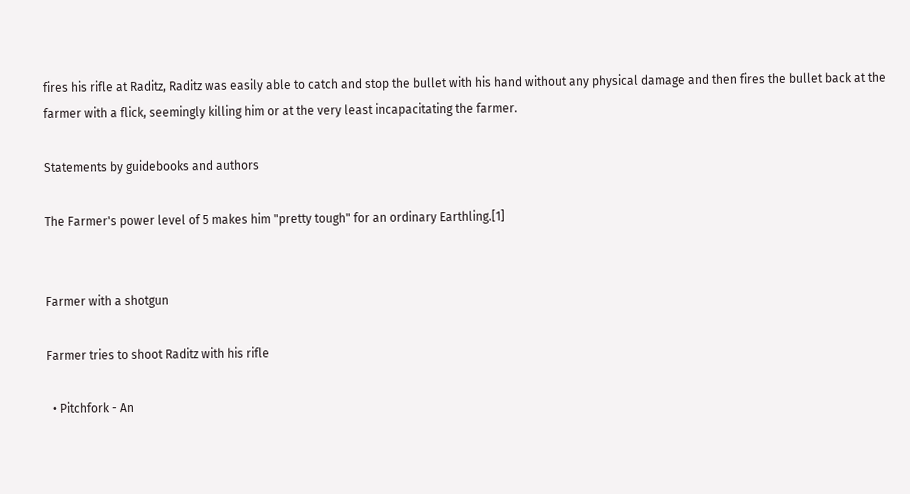fires his rifle at Raditz, Raditz was easily able to catch and stop the bullet with his hand without any physical damage and then fires the bullet back at the farmer with a flick, seemingly killing him or at the very least incapacitating the farmer.

Statements by guidebooks and authors

The Farmer's power level of 5 makes him "pretty tough" for an ordinary Earthling.[1]


Farmer with a shotgun

Farmer tries to shoot Raditz with his rifle

  • Pitchfork - An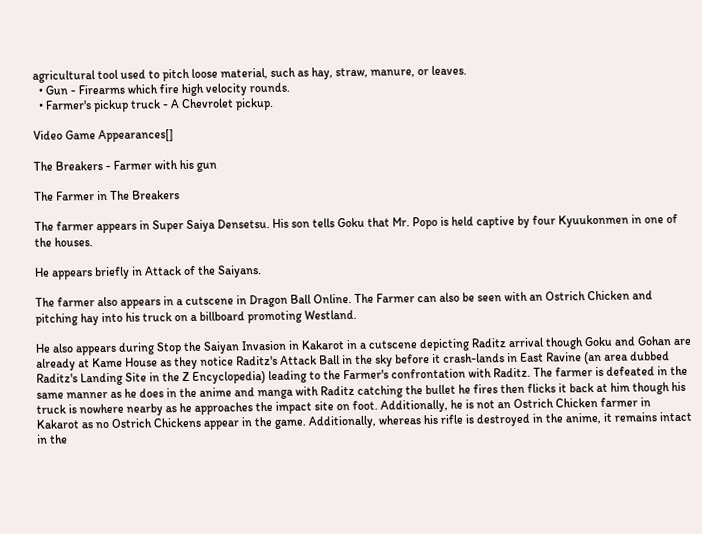agricultural tool used to pitch loose material, such as hay, straw, manure, or leaves.
  • Gun - Firearms which fire high velocity rounds.
  • Farmer's pickup truck - A Chevrolet pickup.

Video Game Appearances[]

The Breakers - Farmer with his gun

The Farmer in The Breakers

The farmer appears in Super Saiya Densetsu. His son tells Goku that Mr. Popo is held captive by four Kyuukonmen in one of the houses.

He appears briefly in Attack of the Saiyans.

The farmer also appears in a cutscene in Dragon Ball Online. The Farmer can also be seen with an Ostrich Chicken and pitching hay into his truck on a billboard promoting Westland.

He also appears during Stop the Saiyan Invasion in Kakarot in a cutscene depicting Raditz arrival though Goku and Gohan are already at Kame House as they notice Raditz's Attack Ball in the sky before it crash-lands in East Ravine (an area dubbed Raditz's Landing Site in the Z Encyclopedia) leading to the Farmer's confrontation with Raditz. The farmer is defeated in the same manner as he does in the anime and manga with Raditz catching the bullet he fires then flicks it back at him though his truck is nowhere nearby as he approaches the impact site on foot. Additionally, he is not an Ostrich Chicken farmer in Kakarot as no Ostrich Chickens appear in the game. Additionally, whereas his rifle is destroyed in the anime, it remains intact in the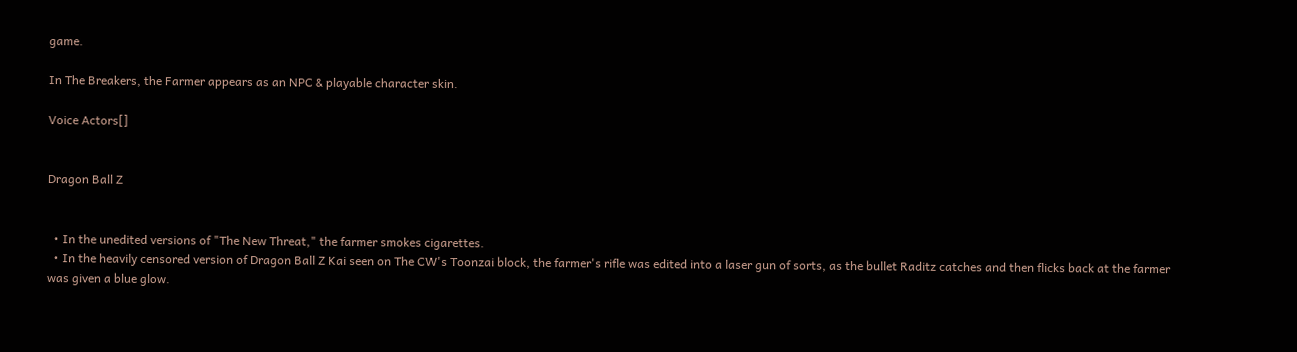game.

In The Breakers, the Farmer appears as an NPC & playable character skin.

Voice Actors[]


Dragon Ball Z


  • In the unedited versions of "The New Threat," the farmer smokes cigarettes.
  • In the heavily censored version of Dragon Ball Z Kai seen on The CW's Toonzai block, the farmer's rifle was edited into a laser gun of sorts, as the bullet Raditz catches and then flicks back at the farmer was given a blue glow.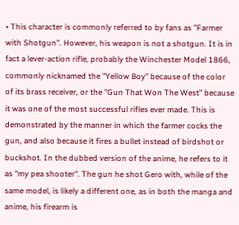• This character is commonly referred to by fans as "Farmer with Shotgun". However, his weapon is not a shotgun. It is in fact a lever-action rifle, probably the Winchester Model 1866, commonly nicknamed the "Yellow Boy" because of the color of its brass receiver, or the "Gun That Won The West" because it was one of the most successful rifles ever made. This is demonstrated by the manner in which the farmer cocks the gun, and also because it fires a bullet instead of birdshot or buckshot. In the dubbed version of the anime, he refers to it as "my pea shooter". The gun he shot Gero with, while of the same model, is likely a different one, as in both the manga and anime, his firearm is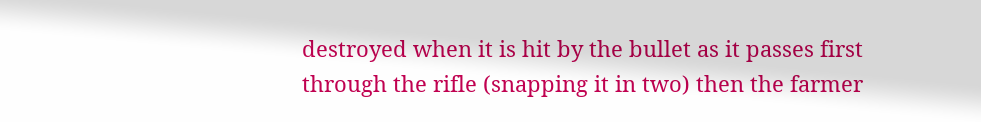destroyed when it is hit by the bullet as it passes first through the rifle (snapping it in two) then the farmer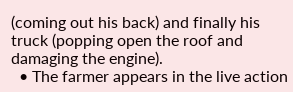(coming out his back) and finally his truck (popping open the roof and damaging the engine).
  • The farmer appears in the live action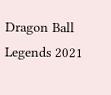Dragon Ball Legends 2021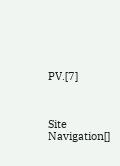PV.[7]



Site Navigation[]